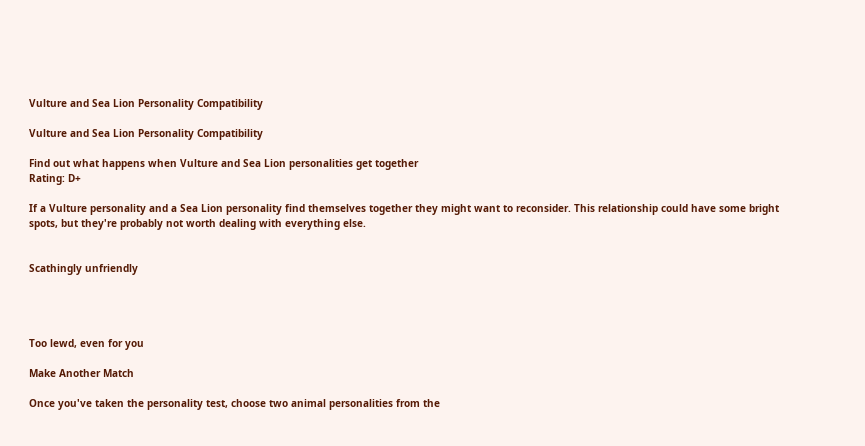Vulture and Sea Lion Personality Compatibility

Vulture and Sea Lion Personality Compatibility

Find out what happens when Vulture and Sea Lion personalities get together
Rating: D+

If a Vulture personality and a Sea Lion personality find themselves together they might want to reconsider. This relationship could have some bright spots, but they're probably not worth dealing with everything else.


Scathingly unfriendly




Too lewd, even for you

Make Another Match

Once you've taken the personality test, choose two animal personalities from the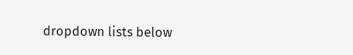dropdown lists below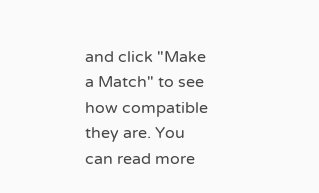and click "Make a Match" to see how compatible they are. You can read more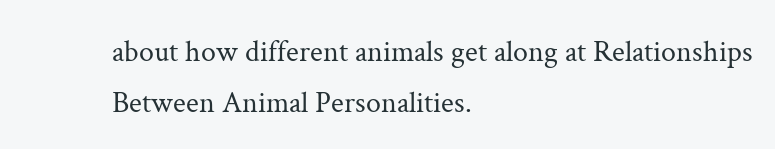about how different animals get along at Relationships Between Animal Personalities.